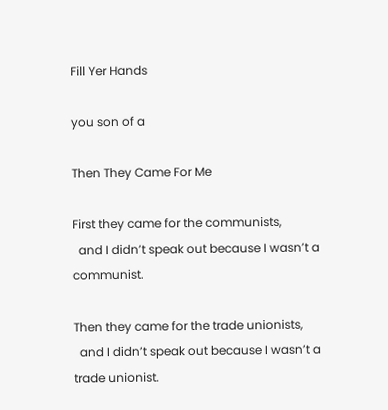Fill Yer Hands

you son of a

Then They Came For Me

First they came for the communists,
  and I didn’t speak out because I wasn’t a communist.

Then they came for the trade unionists,
  and I didn’t speak out because I wasn’t a trade unionist.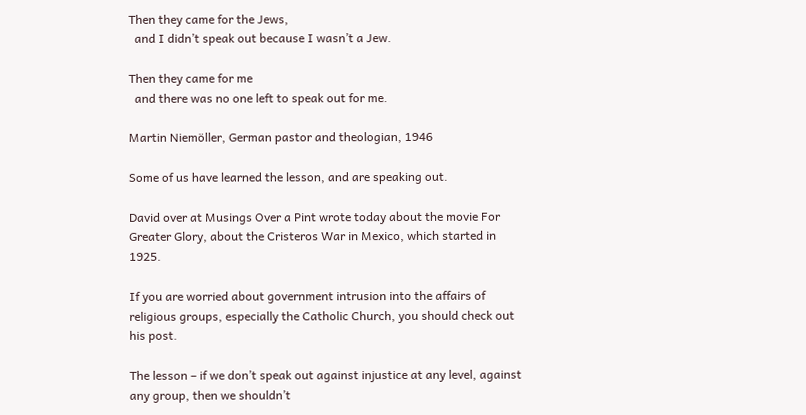Then they came for the Jews,
  and I didn’t speak out because I wasn’t a Jew.

Then they came for me
  and there was no one left to speak out for me.

Martin Niemöller, German pastor and theologian, 1946

Some of us have learned the lesson, and are speaking out.

David over at Musings Over a Pint wrote today about the movie For Greater Glory, about the Cristeros War in Mexico, which started in 1925.

If you are worried about government intrusion into the affairs of religious groups, especially the Catholic Church, you should check out his post.

The lesson – if we don’t speak out against injustice at any level, against any group, then we shouldn’t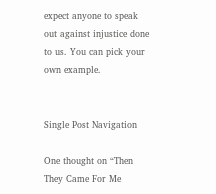expect anyone to speak out against injustice done to us. You can pick your own example.


Single Post Navigation

One thought on “Then They Came For Me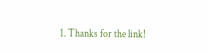1. Thanks for the link!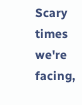Scary times we're facing,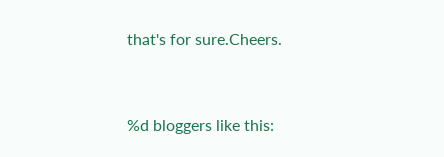that's for sure.Cheers.


%d bloggers like this: